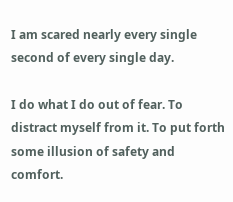I am scared nearly every single second of every single day.

I do what I do out of fear. To distract myself from it. To put forth some illusion of safety and comfort.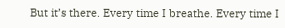But it’s there. Every time I breathe. Every time I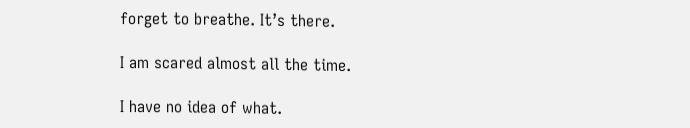forget to breathe. It’s there.

I am scared almost all the time.

I have no idea of what.